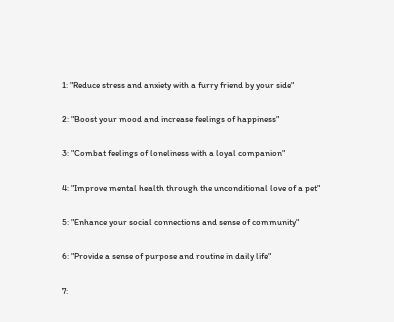1: "Reduce stress and anxiety with a furry friend by your side"

2: "Boost your mood and increase feelings of happiness"

3: "Combat feelings of loneliness with a loyal companion"

4: "Improve mental health through the unconditional love of a pet"

5: "Enhance your social connections and sense of community"

6: "Provide a sense of purpose and routine in daily life"

7: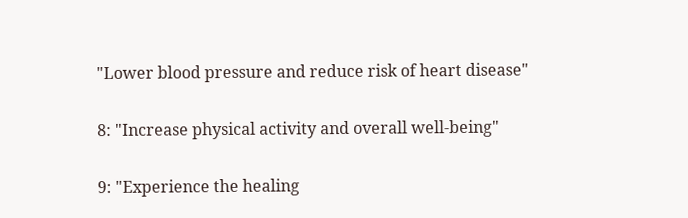"Lower blood pressure and reduce risk of heart disease"

8: "Increase physical activity and overall well-being"

9: "Experience the healing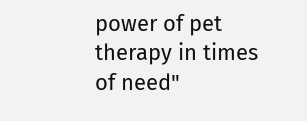power of pet therapy in times of need"